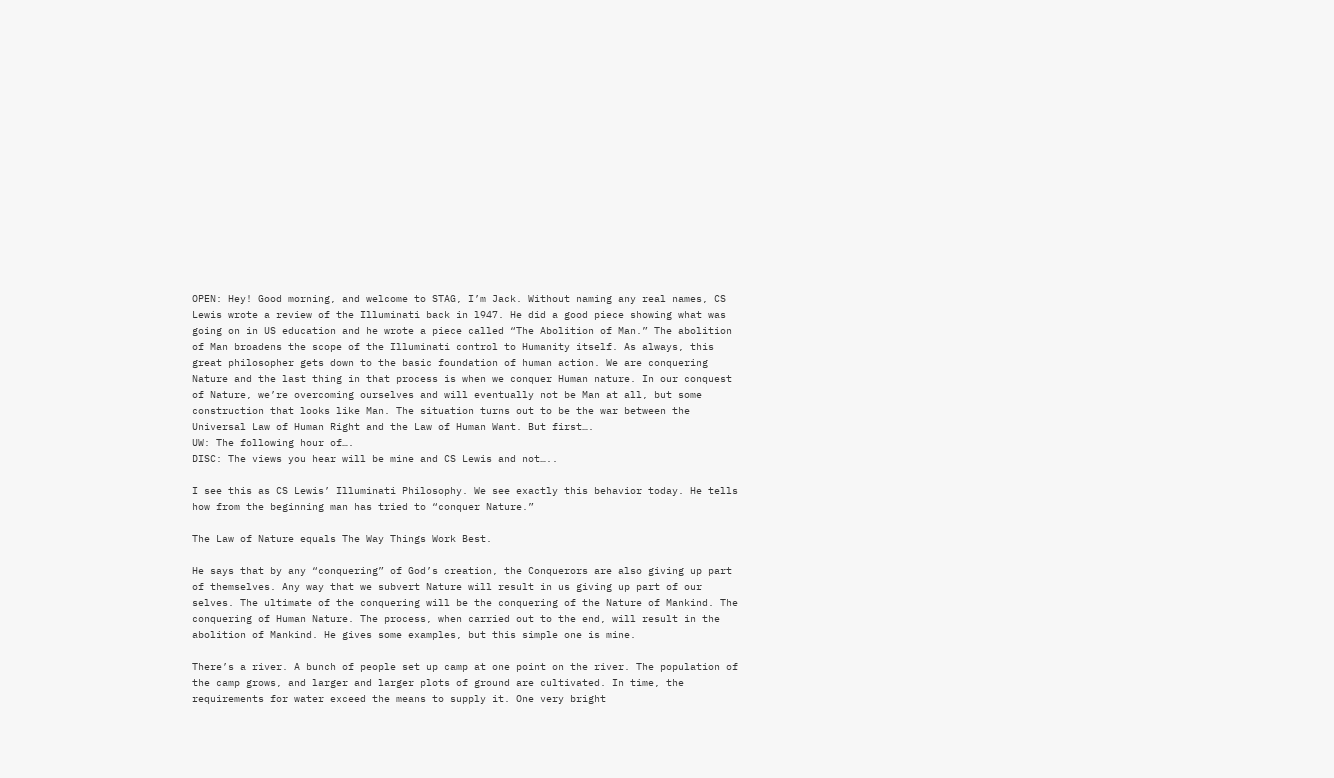OPEN: Hey! Good morning, and welcome to STAG, I’m Jack. Without naming any real names, CS Lewis wrote a review of the Illuminati back in l947. He did a good piece showing what was going on in US education and he wrote a piece called “The Abolition of Man.” The abolition of Man broadens the scope of the Illuminati control to Humanity itself. As always, this great philosopher gets down to the basic foundation of human action. We are conquering Nature and the last thing in that process is when we conquer Human nature. In our conquest of Nature, we’re overcoming ourselves and will eventually not be Man at all, but some construction that looks like Man. The situation turns out to be the war between the Universal Law of Human Right and the Law of Human Want. But first….
UW: The following hour of….
DISC: The views you hear will be mine and CS Lewis and not…..

I see this as CS Lewis’ Illuminati Philosophy. We see exactly this behavior today. He tells how from the beginning man has tried to “conquer Nature.”

The Law of Nature equals The Way Things Work Best.

He says that by any “conquering” of God’s creation, the Conquerors are also giving up part of themselves. Any way that we subvert Nature will result in us giving up part of our selves. The ultimate of the conquering will be the conquering of the Nature of Mankind. The conquering of Human Nature. The process, when carried out to the end, will result in the abolition of Mankind. He gives some examples, but this simple one is mine.

There’s a river. A bunch of people set up camp at one point on the river. The population of the camp grows, and larger and larger plots of ground are cultivated. In time, the requirements for water exceed the means to supply it. One very bright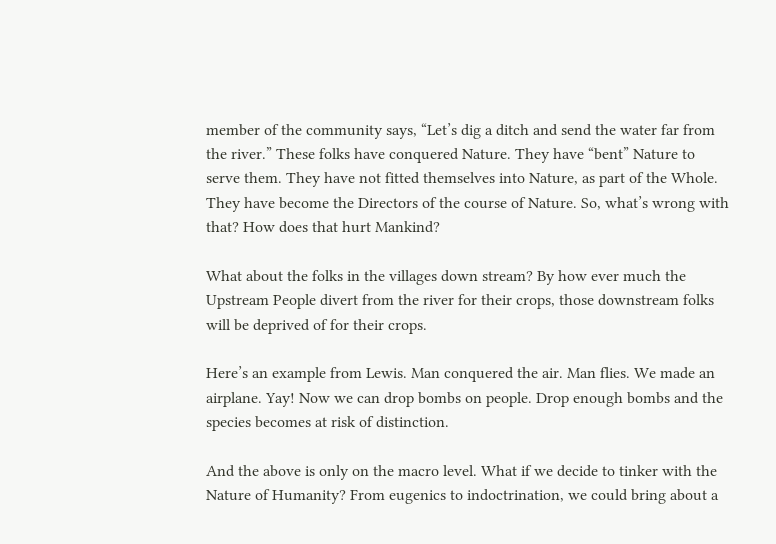member of the community says, “Let’s dig a ditch and send the water far from the river.” These folks have conquered Nature. They have “bent” Nature to serve them. They have not fitted themselves into Nature, as part of the Whole. They have become the Directors of the course of Nature. So, what’s wrong with that? How does that hurt Mankind?

What about the folks in the villages down stream? By how ever much the Upstream People divert from the river for their crops, those downstream folks will be deprived of for their crops.

Here’s an example from Lewis. Man conquered the air. Man flies. We made an airplane. Yay! Now we can drop bombs on people. Drop enough bombs and the species becomes at risk of distinction.

And the above is only on the macro level. What if we decide to tinker with the Nature of Humanity? From eugenics to indoctrination, we could bring about a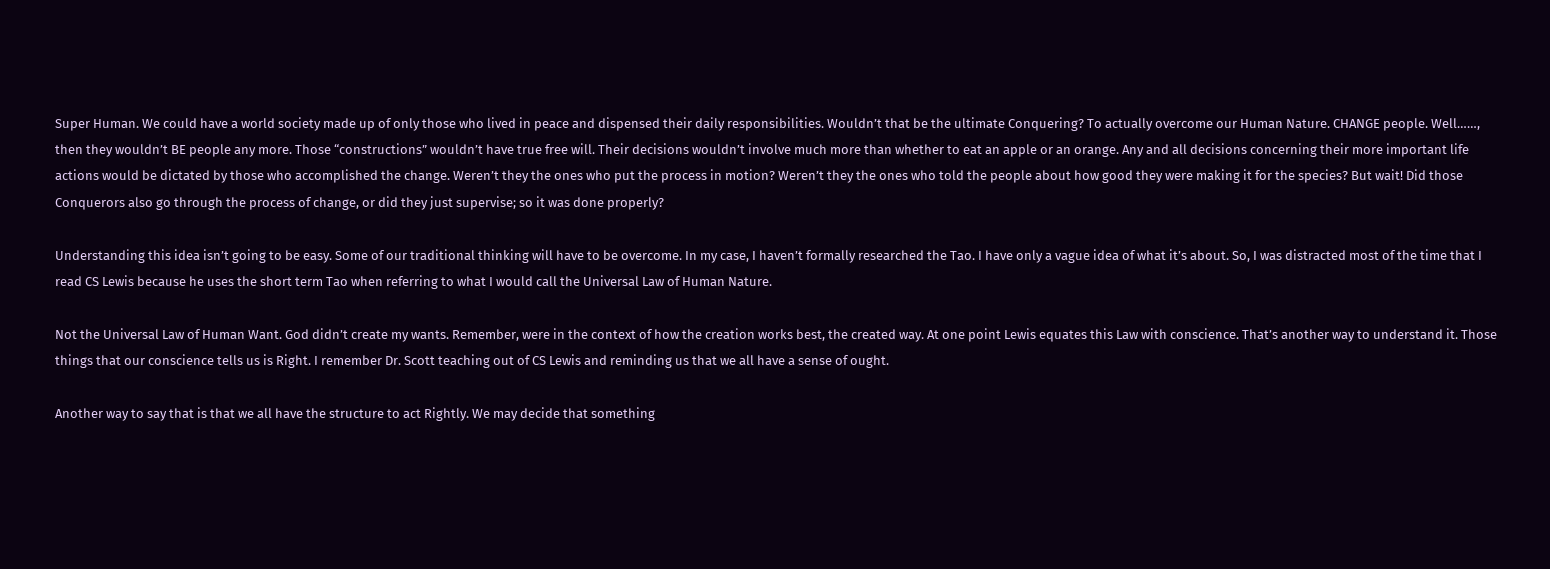Super Human. We could have a world society made up of only those who lived in peace and dispensed their daily responsibilities. Wouldn’t that be the ultimate Conquering? To actually overcome our Human Nature. CHANGE people. Well……, then they wouldn’t BE people any more. Those “constructions” wouldn’t have true free will. Their decisions wouldn’t involve much more than whether to eat an apple or an orange. Any and all decisions concerning their more important life actions would be dictated by those who accomplished the change. Weren’t they the ones who put the process in motion? Weren’t they the ones who told the people about how good they were making it for the species? But wait! Did those Conquerors also go through the process of change, or did they just supervise; so it was done properly?

Understanding this idea isn’t going to be easy. Some of our traditional thinking will have to be overcome. In my case, I haven’t formally researched the Tao. I have only a vague idea of what it’s about. So, I was distracted most of the time that I read CS Lewis because he uses the short term Tao when referring to what I would call the Universal Law of Human Nature.

Not the Universal Law of Human Want. God didn’t create my wants. Remember, were in the context of how the creation works best, the created way. At one point Lewis equates this Law with conscience. That’s another way to understand it. Those things that our conscience tells us is Right. I remember Dr. Scott teaching out of CS Lewis and reminding us that we all have a sense of ought.

Another way to say that is that we all have the structure to act Rightly. We may decide that something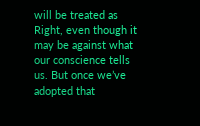will be treated as Right, even though it may be against what our conscience tells us. But once we’ve adopted that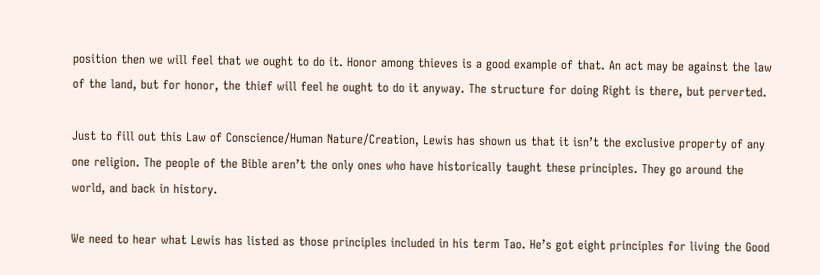position then we will feel that we ought to do it. Honor among thieves is a good example of that. An act may be against the law of the land, but for honor, the thief will feel he ought to do it anyway. The structure for doing Right is there, but perverted.

Just to fill out this Law of Conscience/Human Nature/Creation, Lewis has shown us that it isn’t the exclusive property of any one religion. The people of the Bible aren’t the only ones who have historically taught these principles. They go around the world, and back in history.

We need to hear what Lewis has listed as those principles included in his term Tao. He’s got eight principles for living the Good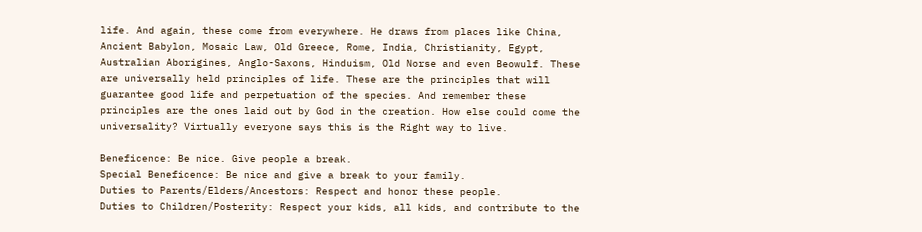life. And again, these come from everywhere. He draws from places like China, Ancient Babylon, Mosaic Law, Old Greece, Rome, India, Christianity, Egypt, Australian Aborigines, Anglo-Saxons, Hinduism, Old Norse and even Beowulf. These are universally held principles of life. These are the principles that will guarantee good life and perpetuation of the species. And remember these principles are the ones laid out by God in the creation. How else could come the universality? Virtually everyone says this is the Right way to live.

Beneficence: Be nice. Give people a break.
Special Beneficence: Be nice and give a break to your family.
Duties to Parents/Elders/Ancestors: Respect and honor these people.
Duties to Children/Posterity: Respect your kids, all kids, and contribute to the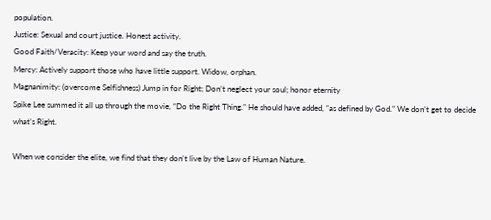population.
Justice: Sexual and court justice. Honest activity.
Good Faith/Veracity: Keep your word and say the truth.
Mercy: Actively support those who have little support. Widow, orphan.
Magnanimity: (overcome Selfishness) Jump in for Right; Don’t neglect your soul; honor eternity
Spike Lee summed it all up through the movie, “Do the Right Thing.” He should have added, “as defined by God.” We don’t get to decide what’s Right.

When we consider the elite, we find that they don’t live by the Law of Human Nature.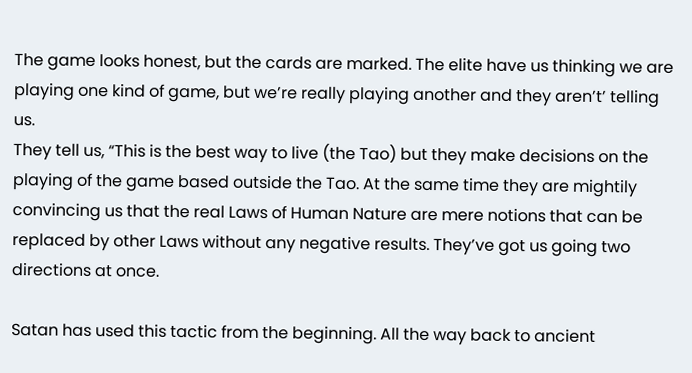The game looks honest, but the cards are marked. The elite have us thinking we are playing one kind of game, but we’re really playing another and they aren’t’ telling us.
They tell us, “This is the best way to live (the Tao) but they make decisions on the playing of the game based outside the Tao. At the same time they are mightily convincing us that the real Laws of Human Nature are mere notions that can be replaced by other Laws without any negative results. They’ve got us going two directions at once.

Satan has used this tactic from the beginning. All the way back to ancient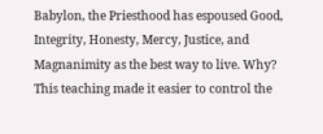Babylon, the Priesthood has espoused Good, Integrity, Honesty, Mercy, Justice, and Magnanimity as the best way to live. Why? This teaching made it easier to control the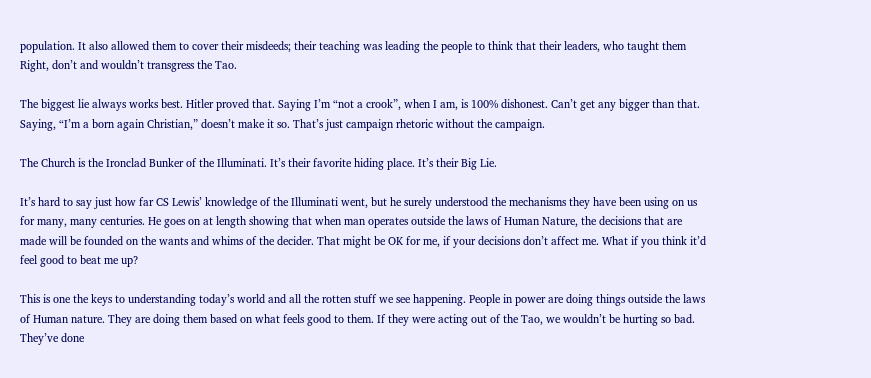population. It also allowed them to cover their misdeeds; their teaching was leading the people to think that their leaders, who taught them Right, don’t and wouldn’t transgress the Tao.

The biggest lie always works best. Hitler proved that. Saying I’m “not a crook”, when I am, is 100% dishonest. Can’t get any bigger than that. Saying, “I’m a born again Christian,” doesn’t make it so. That’s just campaign rhetoric without the campaign.

The Church is the Ironclad Bunker of the Illuminati. It’s their favorite hiding place. It’s their Big Lie.

It’s hard to say just how far CS Lewis’ knowledge of the Illuminati went, but he surely understood the mechanisms they have been using on us for many, many centuries. He goes on at length showing that when man operates outside the laws of Human Nature, the decisions that are made will be founded on the wants and whims of the decider. That might be OK for me, if your decisions don’t affect me. What if you think it’d feel good to beat me up?

This is one the keys to understanding today’s world and all the rotten stuff we see happening. People in power are doing things outside the laws of Human nature. They are doing them based on what feels good to them. If they were acting out of the Tao, we wouldn’t be hurting so bad. They’ve done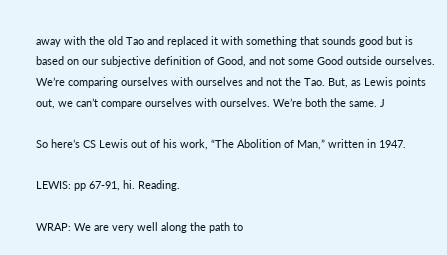away with the old Tao and replaced it with something that sounds good but is based on our subjective definition of Good, and not some Good outside ourselves. We’re comparing ourselves with ourselves and not the Tao. But, as Lewis points out, we can’t compare ourselves with ourselves. We’re both the same. J

So here’s CS Lewis out of his work, “The Abolition of Man,” written in 1947.

LEWIS: pp 67-91, hi. Reading.

WRAP: We are very well along the path to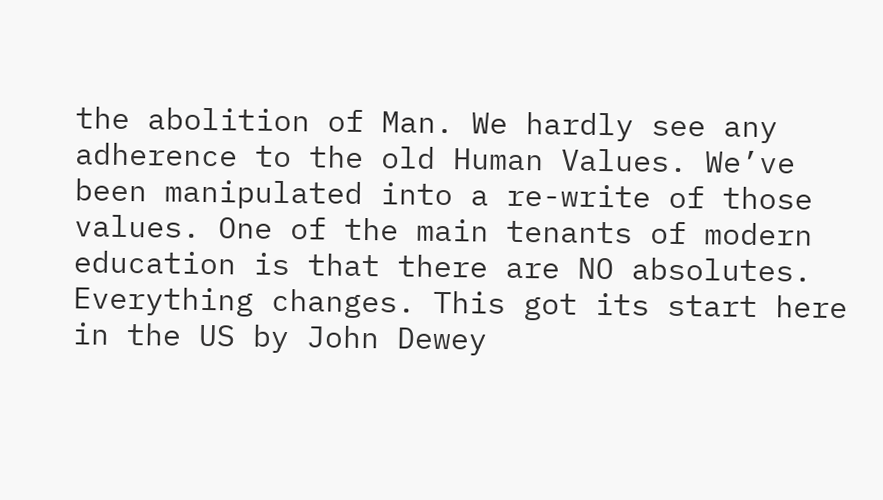the abolition of Man. We hardly see any adherence to the old Human Values. We’ve been manipulated into a re-write of those values. One of the main tenants of modern education is that there are NO absolutes. Everything changes. This got its start here in the US by John Dewey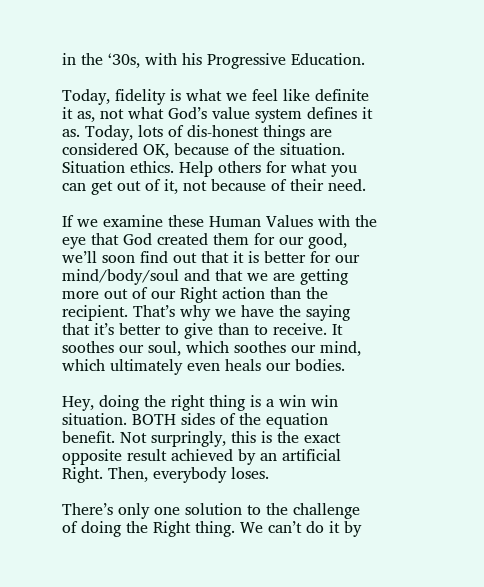in the ‘30s, with his Progressive Education.

Today, fidelity is what we feel like definite it as, not what God’s value system defines it as. Today, lots of dis-honest things are considered OK, because of the situation. Situation ethics. Help others for what you can get out of it, not because of their need.

If we examine these Human Values with the eye that God created them for our good, we’ll soon find out that it is better for our mind/body/soul and that we are getting more out of our Right action than the recipient. That’s why we have the saying that it’s better to give than to receive. It soothes our soul, which soothes our mind, which ultimately even heals our bodies.

Hey, doing the right thing is a win win situation. BOTH sides of the equation benefit. Not surpringly, this is the exact opposite result achieved by an artificial Right. Then, everybody loses.

There’s only one solution to the challenge of doing the Right thing. We can’t do it by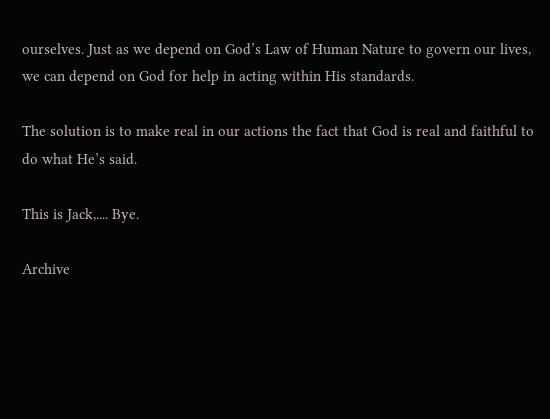ourselves. Just as we depend on God’s Law of Human Nature to govern our lives, we can depend on God for help in acting within His standards.

The solution is to make real in our actions the fact that God is real and faithful to do what He’s said.

This is Jack,.... Bye.

Archive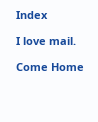Index

I love mail.

Come Home